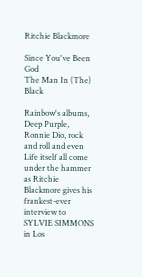Ritchie Blackmore

Since You've Been God
The Man In (The) Black

Rainbow's albums, Deep Purple, Ronnie Dio, rock and roll and even Life itself all come under the hammer as Ritchie Blackmore gives his frankest-ever interview to SYLVIE SIMMONS in Los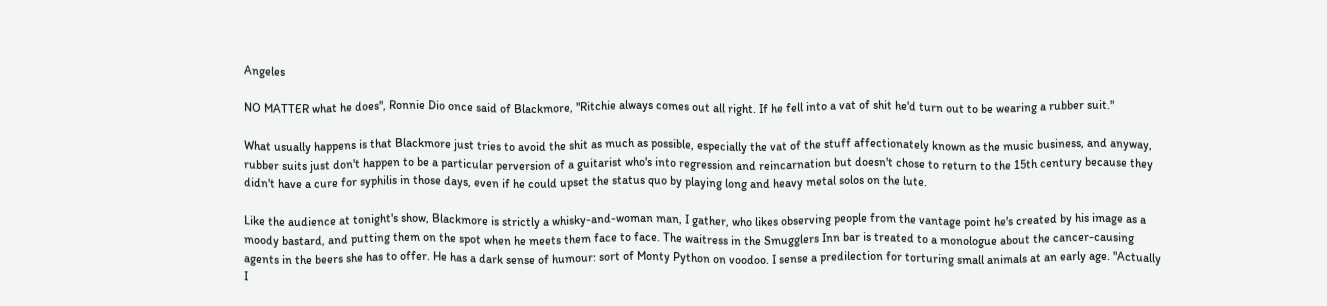Angeles

NO MATTER what he does", Ronnie Dio once said of Blackmore, "Ritchie always comes out all right. If he fell into a vat of shit he'd turn out to be wearing a rubber suit."

What usually happens is that Blackmore just tries to avoid the shit as much as possible, especially the vat of the stuff affectionately known as the music business, and anyway, rubber suits just don't happen to be a particular perversion of a guitarist who's into regression and reincarnation but doesn't chose to return to the 15th century because they didn't have a cure for syphilis in those days, even if he could upset the status quo by playing long and heavy metal solos on the lute.

Like the audience at tonight's show, Blackmore is strictly a whisky-and-woman man, I gather, who likes observing people from the vantage point he's created by his image as a moody bastard, and putting them on the spot when he meets them face to face. The waitress in the Smugglers Inn bar is treated to a monologue about the cancer-causing agents in the beers she has to offer. He has a dark sense of humour: sort of Monty Python on voodoo. I sense a predilection for torturing small animals at an early age. "Actually I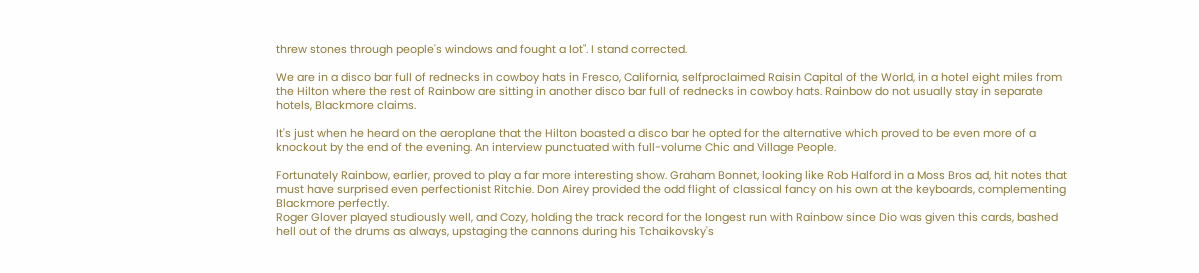threw stones through people's windows and fought a lot". I stand corrected.

We are in a disco bar full of rednecks in cowboy hats in Fresco, California, selfproclaimed Raisin Capital of the World, in a hotel eight miles from the Hilton where the rest of Rainbow are sitting in another disco bar full of rednecks in cowboy hats. Rainbow do not usually stay in separate hotels, Blackmore claims.

It's just when he heard on the aeroplane that the Hilton boasted a disco bar he opted for the alternative which proved to be even more of a knockout by the end of the evening. An interview punctuated with full-volume Chic and Village People.

Fortunately Rainbow, earlier, proved to play a far more interesting show. Graham Bonnet, looking like Rob Halford in a Moss Bros ad, hit notes that must have surprised even perfectionist Ritchie. Don Airey provided the odd flight of classical fancy on his own at the keyboards, complementing Blackmore perfectly.
Roger Glover played studiously well, and Cozy, holding the track record for the longest run with Rainbow since Dio was given this cards, bashed hell out of the drums as always, upstaging the cannons during his Tchaikovsky's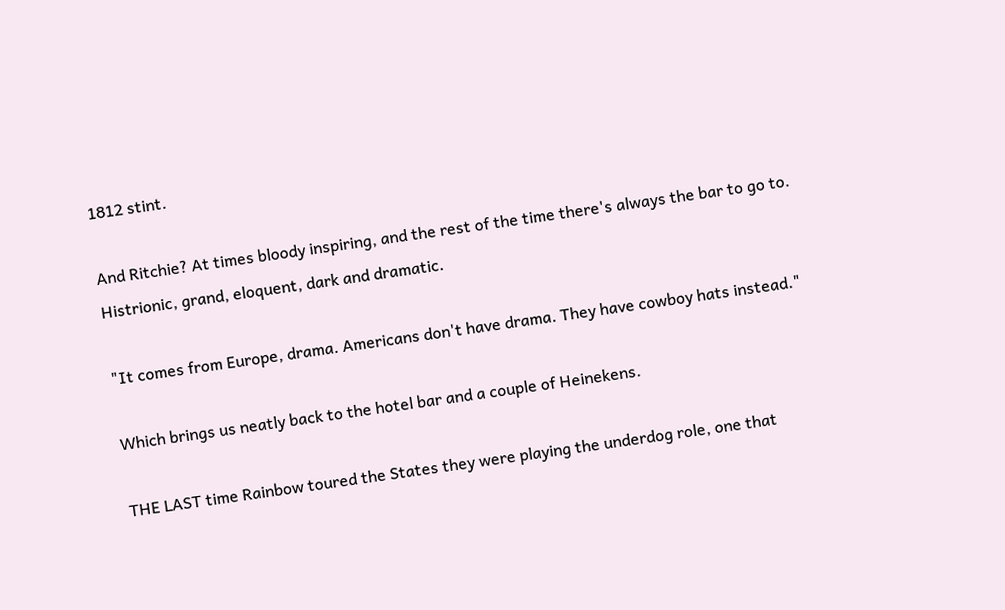1812 stint.

And Ritchie? At times bloody inspiring, and the rest of the time there's always the bar to go to. Histrionic, grand, eloquent, dark and dramatic.

"It comes from Europe, drama. Americans don't have drama. They have cowboy hats instead."

Which brings us neatly back to the hotel bar and a couple of Heinekens.

THE LAST time Rainbow toured the States they were playing the underdog role, one that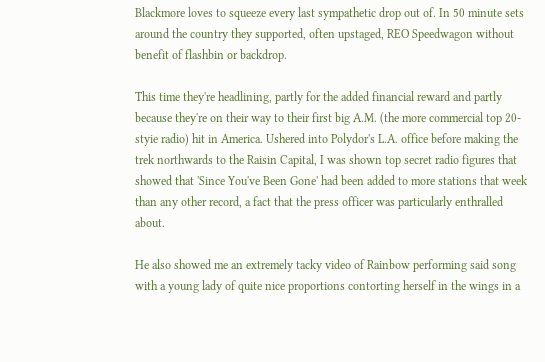Blackmore loves to squeeze every last sympathetic drop out of. In 50 minute sets around the country they supported, often upstaged, REO Speedwagon without benefit of flashbin or backdrop.

This time they're headlining, partly for the added financial reward and partly because they're on their way to their first big A.M. (the more commercial top 20-styie radio) hit in America. Ushered into Polydor's L.A. office before making the trek northwards to the Raisin Capital, I was shown top secret radio figures that showed that 'Since You've Been Gone' had been added to more stations that week than any other record, a fact that the press officer was particularly enthralled about.

He also showed me an extremely tacky video of Rainbow performing said song with a young lady of quite nice proportions contorting herself in the wings in a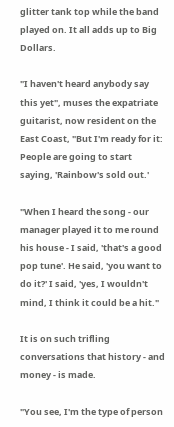glitter tank top while the band played on. It all adds up to Big Dollars.

"I haven't heard anybody say this yet", muses the expatriate guitarist, now resident on the East Coast, "But I'm ready for it: People are going to start saying, 'Rainbow's sold out.'

"When I heard the song - our manager played it to me round his house - I said, 'that's a good pop tune'. He said, 'you want to do it?' I said, 'yes, I wouldn't mind, I think it could be a hit."

It is on such trifling conversations that history - and money - is made.

"You see, I'm the type of person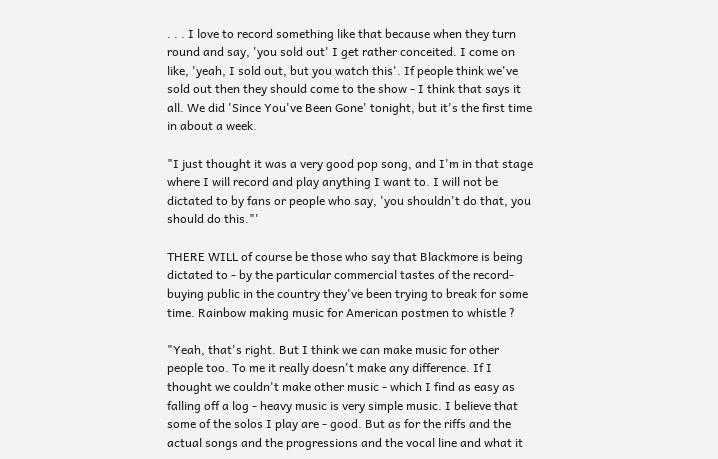. . . I love to record something like that because when they turn round and say, 'you sold out' I get rather conceited. I come on like, 'yeah, I sold out, but you watch this'. If people think we've sold out then they should come to the show - I think that says it all. We did 'Since You've Been Gone' tonight, but it's the first time in about a week.

"I just thought it was a very good pop song, and I'm in that stage where I will record and play anything I want to. I will not be dictated to by fans or people who say, 'you shouldn't do that, you should do this."'

THERE WILL of course be those who say that Blackmore is being dictated to - by the particular commercial tastes of the record-buying public in the country they've been trying to break for some time. Rainbow making music for American postmen to whistle ?

"Yeah, that's right. But I think we can make music for other people too. To me it really doesn't make any difference. If I thought we couldn't make other music - which I find as easy as falling off a log - heavy music is very simple music. I believe that some of the solos I play are - good. But as for the riffs and the actual songs and the progressions and the vocal line and what it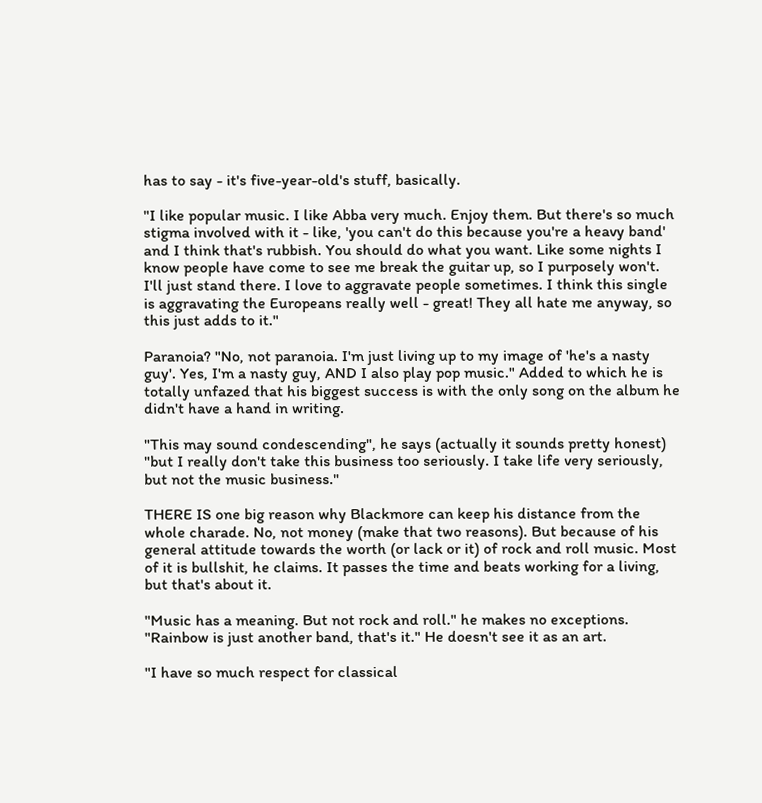has to say - it's five-year-old's stuff, basically.

"I like popular music. I like Abba very much. Enjoy them. But there's so much stigma involved with it - like, 'you can't do this because you're a heavy band' and I think that's rubbish. You should do what you want. Like some nights I know people have come to see me break the guitar up, so I purposely won't. I'll just stand there. I love to aggravate people sometimes. I think this single is aggravating the Europeans really well - great! They all hate me anyway, so this just adds to it."

Paranoia? "No, not paranoia. I'm just living up to my image of 'he's a nasty guy'. Yes, I'm a nasty guy, AND I also play pop music." Added to which he is totally unfazed that his biggest success is with the only song on the album he didn't have a hand in writing.

"This may sound condescending", he says (actually it sounds pretty honest) "but I really don't take this business too seriously. I take life very seriously, but not the music business."

THERE IS one big reason why Blackmore can keep his distance from the whole charade. No, not money (make that two reasons). But because of his general attitude towards the worth (or lack or it) of rock and roll music. Most of it is bullshit, he claims. It passes the time and beats working for a living, but that's about it.

"Music has a meaning. But not rock and roll." he makes no exceptions. "Rainbow is just another band, that's it." He doesn't see it as an art.

"I have so much respect for classical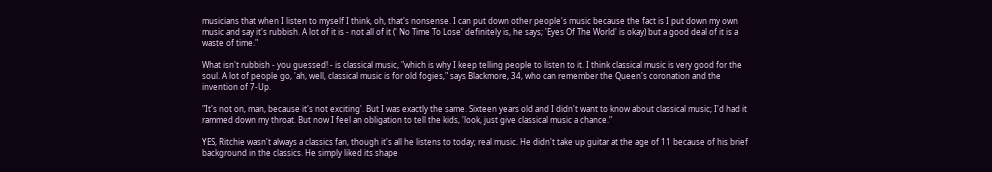musicians that when I listen to myself I think, oh, that's nonsense. I can put down other people's music because the fact is I put down my own music and say it's rubbish. A lot of it is - not all of it (' No Time To Lose' definitely is, he says; 'Eyes Of The World' is okay) but a good deal of it is a waste of time."

What isn't rubbish - you guessed! - is classical music, "which is why I keep telling people to listen to it. I think classical music is very good for the soul. A lot of people go, 'ah, well, classical music is for old fogies," says Blackmore, 34, who can remember the Queen's coronation and the invention of 7-Up.

"It's not on, man, because it's not exciting'. But I was exactly the same. Sixteen years old and I didn't want to know about classical music; I'd had it rammed down my throat. But now I feel an obligation to tell the kids, 'look, just give classical music a chance."

YES, Ritchie wasn't always a classics fan, though it's all he listens to today; real music. He didn't take up guitar at the age of 11 because of his brief background in the classics. He simply liked its shape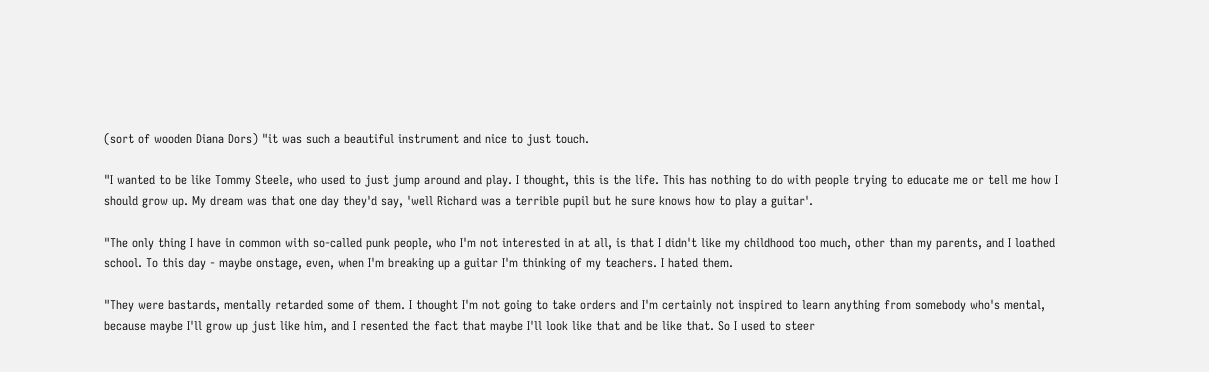(sort of wooden Diana Dors) "it was such a beautiful instrument and nice to just touch.

"I wanted to be like Tommy Steele, who used to just jump around and play. I thought, this is the life. This has nothing to do with people trying to educate me or tell me how I should grow up. My dream was that one day they'd say, 'well Richard was a terrible pupil but he sure knows how to play a guitar'.

"The only thing I have in common with so-called punk people, who I'm not interested in at all, is that I didn't like my childhood too much, other than my parents, and I loathed school. To this day - maybe onstage, even, when I'm breaking up a guitar I'm thinking of my teachers. I hated them.

"They were bastards, mentally retarded some of them. I thought I'm not going to take orders and I'm certainly not inspired to learn anything from somebody who's mental, because maybe I'll grow up just like him, and I resented the fact that maybe I'll look like that and be like that. So I used to steer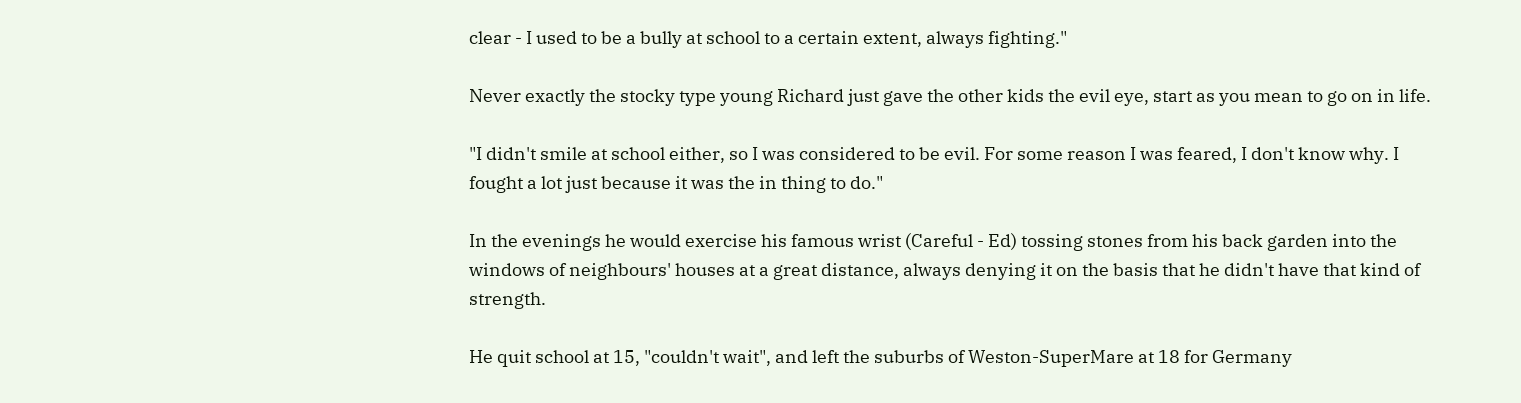clear - I used to be a bully at school to a certain extent, always fighting."

Never exactly the stocky type young Richard just gave the other kids the evil eye, start as you mean to go on in life.

"I didn't smile at school either, so I was considered to be evil. For some reason I was feared, I don't know why. I fought a lot just because it was the in thing to do."

In the evenings he would exercise his famous wrist (Careful - Ed) tossing stones from his back garden into the windows of neighbours' houses at a great distance, always denying it on the basis that he didn't have that kind of strength.

He quit school at 15, "couldn't wait", and left the suburbs of Weston-SuperMare at 18 for Germany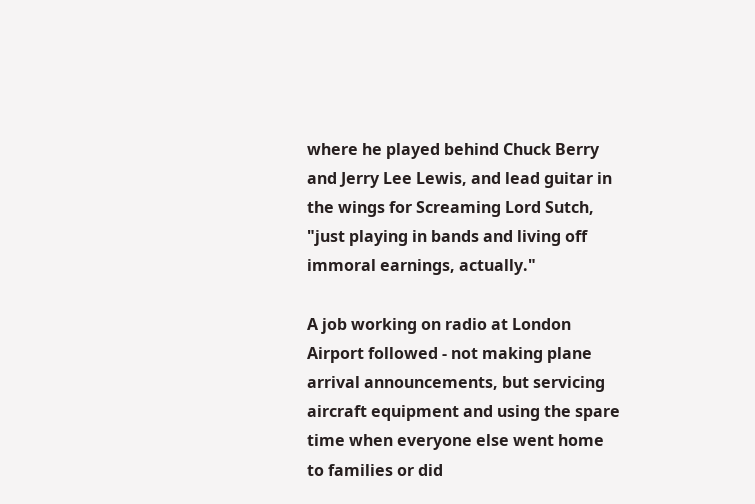where he played behind Chuck Berry and Jerry Lee Lewis, and lead guitar in the wings for Screaming Lord Sutch, "just playing in bands and living off immoral earnings, actually."

A job working on radio at London Airport followed - not making plane arrival announcements, but servicing aircraft equipment and using the spare time when everyone else went home to families or did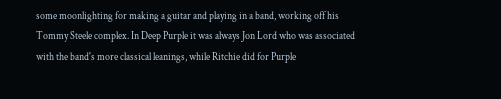some moonlighting for making a guitar and playing in a band, working off his Tommy Steele complex. In Deep Purple it was always Jon Lord who was associated with the band's more classical leanings, while Ritchie did for Purple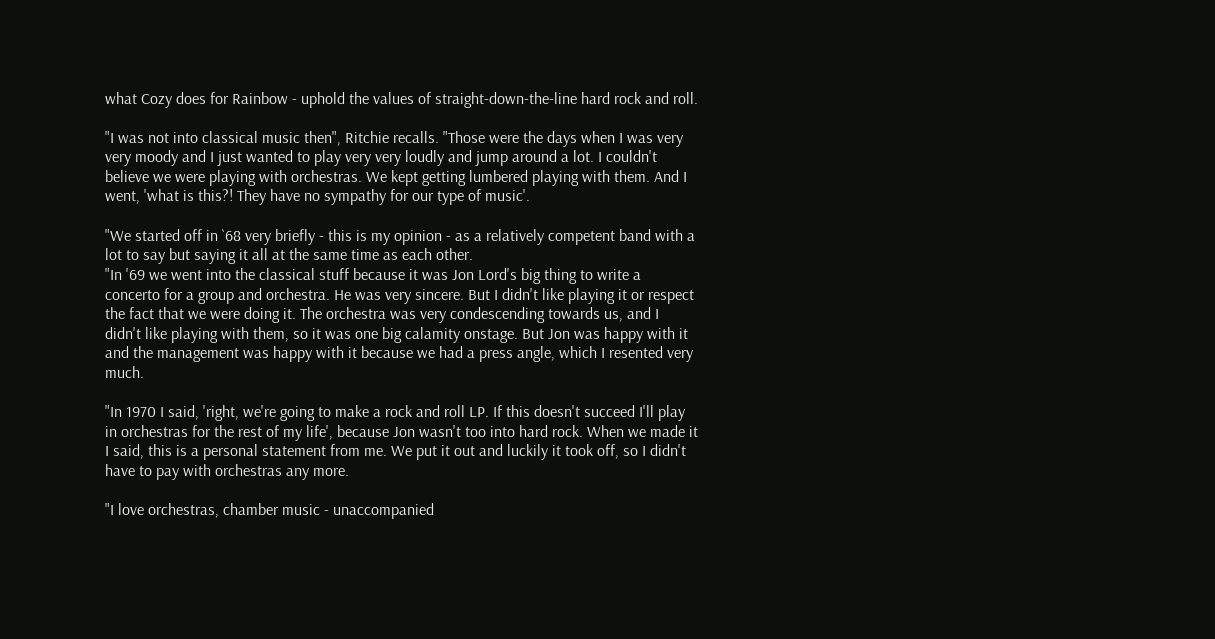what Cozy does for Rainbow - uphold the values of straight-down-the-line hard rock and roll.

"I was not into classical music then", Ritchie recalls. "Those were the days when I was very very moody and I just wanted to play very very loudly and jump around a lot. I couldn't believe we were playing with orchestras. We kept getting lumbered playing with them. And I went, 'what is this?! They have no sympathy for our type of music'.

"We started off in `68 very briefly - this is my opinion - as a relatively competent band with a lot to say but saying it all at the same time as each other.
"In '69 we went into the classical stuff because it was Jon Lord's big thing to write a concerto for a group and orchestra. He was very sincere. But I didn't like playing it or respect the fact that we were doing it. The orchestra was very condescending towards us, and I didn't like playing with them, so it was one big calamity onstage. But Jon was happy with it and the management was happy with it because we had a press angle, which I resented very much.

"In 1970 I said, 'right, we're going to make a rock and roll LP. If this doesn't succeed I'll play in orchestras for the rest of my life', because Jon wasn't too into hard rock. When we made it I said, this is a personal statement from me. We put it out and luckily it took off, so I didn't have to pay with orchestras any more.

"I love orchestras, chamber music - unaccompanied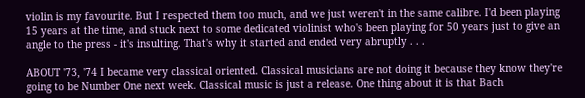violin is my favourite. But I respected them too much, and we just weren't in the same calibre. I'd been playing 15 years at the time, and stuck next to some dedicated violinist who's been playing for 50 years just to give an angle to the press - it's insulting. That's why it started and ended very abruptly . . .

ABOUT '73, '74 I became very classical oriented. Classical musicians are not doing it because they know they're going to be Number One next week. Classical music is just a release. One thing about it is that Bach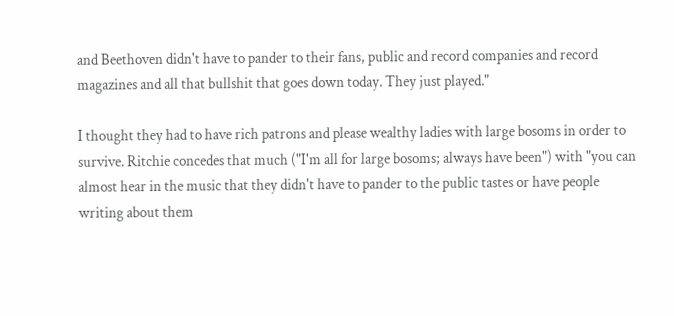and Beethoven didn't have to pander to their fans, public and record companies and record magazines and all that bullshit that goes down today. They just played."

I thought they had to have rich patrons and please wealthy ladies with large bosoms in order to survive. Ritchie concedes that much ("I'm all for large bosoms; always have been") with "you can almost hear in the music that they didn't have to pander to the public tastes or have people writing about them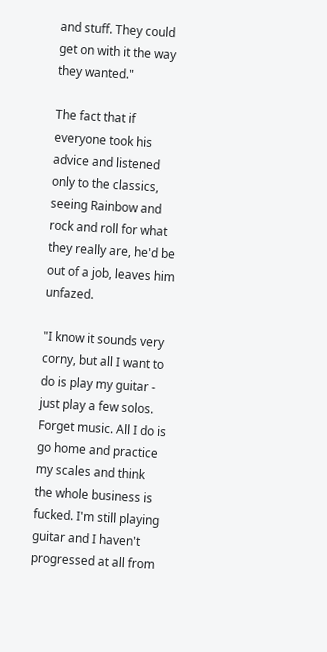and stuff. They could get on with it the way they wanted."

The fact that if everyone took his advice and listened only to the classics, seeing Rainbow and rock and roll for what they really are, he'd be out of a job, leaves him unfazed.

"I know it sounds very corny, but all I want to do is play my guitar - just play a few solos. Forget music. All I do is go home and practice my scales and think the whole business is fucked. I'm still playing guitar and I haven't progressed at all from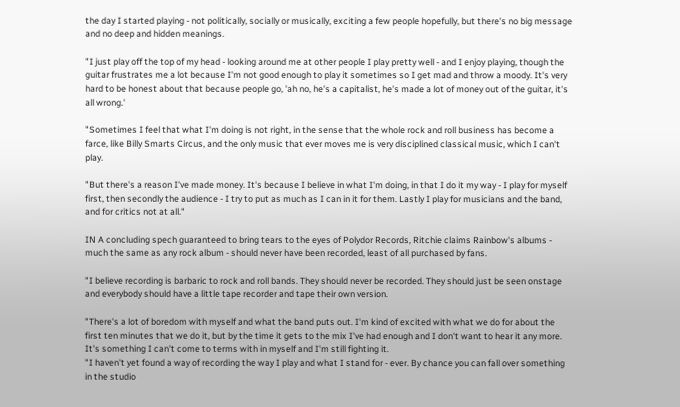the day I started playing - not politically, socially or musically, exciting a few people hopefully, but there's no big message and no deep and hidden meanings.

"I just play off the top of my head - looking around me at other people I play pretty well - and I enjoy playing, though the guitar frustrates me a lot because I'm not good enough to play it sometimes so I get mad and throw a moody. It's very hard to be honest about that because people go, 'ah no, he's a capitalist, he's made a lot of money out of the guitar, it's all wrong.'

"Sometimes I feel that what I'm doing is not right, in the sense that the whole rock and roll business has become a farce, like Billy Smarts Circus, and the only music that ever moves me is very disciplined classical music, which I can't play.

"But there's a reason I've made money. It's because I believe in what I'm doing, in that I do it my way - I play for myself first, then secondly the audience - I try to put as much as I can in it for them. Lastly I play for musicians and the band, and for critics not at all."

IN A concluding spech guaranteed to bring tears to the eyes of Polydor Records, Ritchie claims Rainbow's albums - much the same as any rock album - should never have been recorded, least of all purchased by fans.

"I believe recording is barbaric to rock and roll bands. They should never be recorded. They should just be seen onstage and everybody should have a little tape recorder and tape their own version.

"There's a lot of boredom with myself and what the band puts out. I'm kind of excited with what we do for about the first ten minutes that we do it, but by the time it gets to the mix I've had enough and I don't want to hear it any more. It's something I can't come to terms with in myself and I'm still fighting it.
"I haven't yet found a way of recording the way I play and what I stand for - ever. By chance you can fall over something in the studio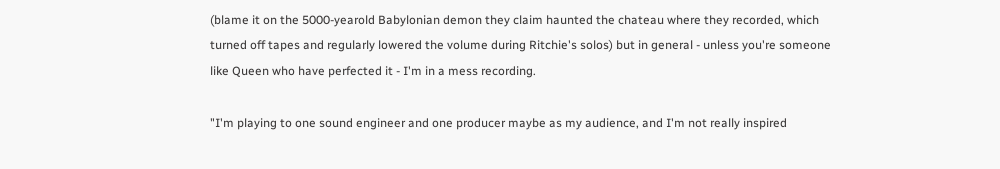(blame it on the 5000-yearold Babylonian demon they claim haunted the chateau where they recorded, which turned off tapes and regularly lowered the volume during Ritchie's solos) but in general - unless you're someone like Queen who have perfected it - I'm in a mess recording.

"I'm playing to one sound engineer and one producer maybe as my audience, and I'm not really inspired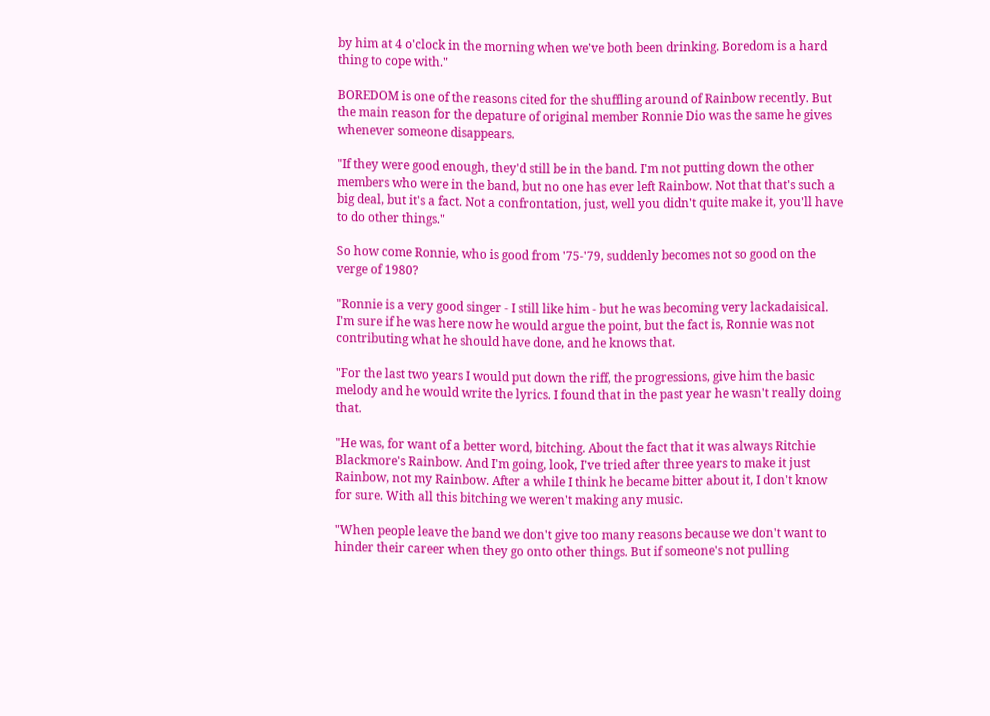by him at 4 o'clock in the morning when we've both been drinking. Boredom is a hard thing to cope with."

BOREDOM is one of the reasons cited for the shuffling around of Rainbow recently. But the main reason for the depature of original member Ronnie Dio was the same he gives whenever someone disappears.

"If they were good enough, they'd still be in the band. I'm not putting down the other members who were in the band, but no one has ever left Rainbow. Not that that's such a big deal, but it's a fact. Not a confrontation, just, well you didn't quite make it, you'll have to do other things."

So how come Ronnie, who is good from '75-'79, suddenly becomes not so good on the verge of 1980?

"Ronnie is a very good singer - I still like him - but he was becoming very lackadaisical. I'm sure if he was here now he would argue the point, but the fact is, Ronnie was not contributing what he should have done, and he knows that.

"For the last two years I would put down the riff, the progressions, give him the basic melody and he would write the lyrics. I found that in the past year he wasn't really doing that.

"He was, for want of a better word, bitching. About the fact that it was always Ritchie Blackmore's Rainbow. And I'm going, look, I've tried after three years to make it just Rainbow, not my Rainbow. After a while I think he became bitter about it, I don't know for sure. With all this bitching we weren't making any music.

"When people leave the band we don't give too many reasons because we don't want to hinder their career when they go onto other things. But if someone's not pulling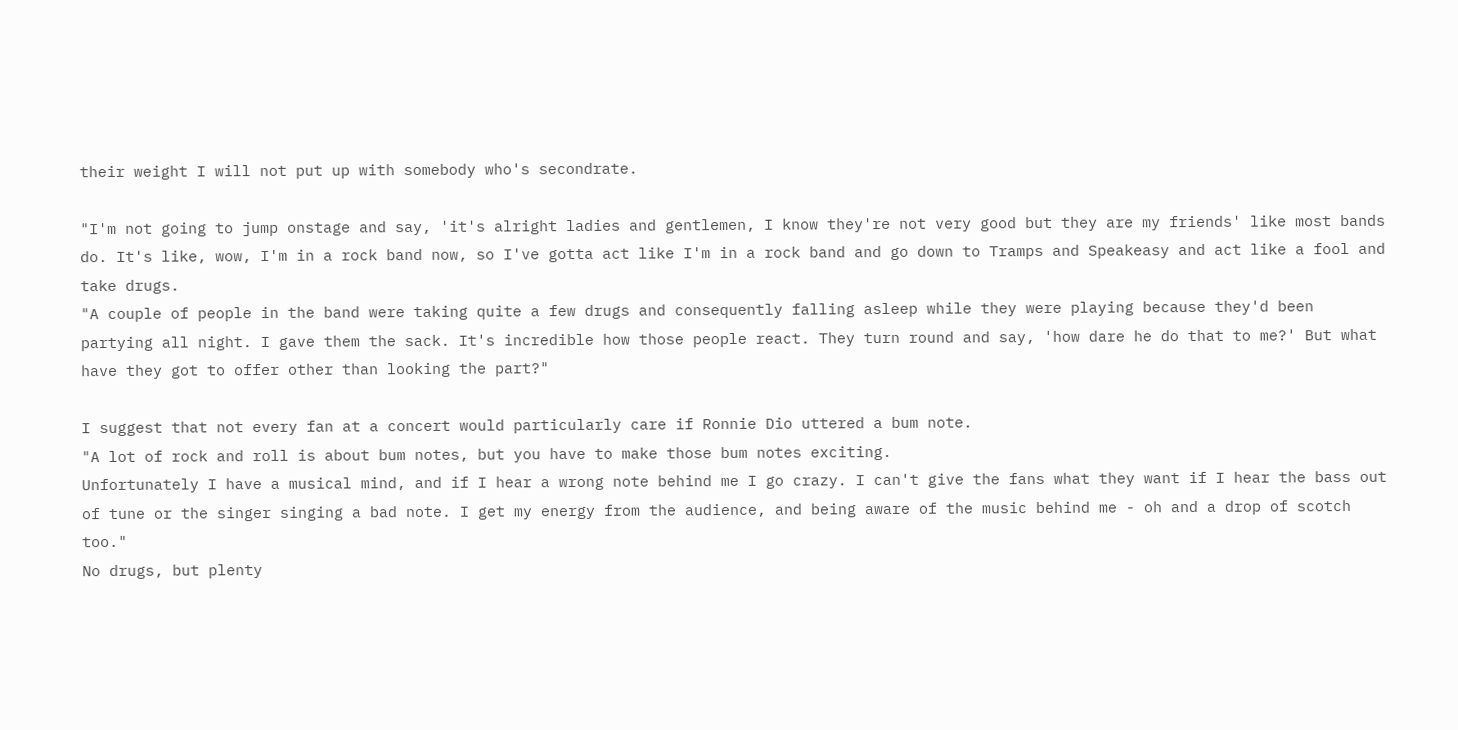their weight I will not put up with somebody who's secondrate.

"I'm not going to jump onstage and say, 'it's alright ladies and gentlemen, I know they're not very good but they are my friends' like most bands do. It's like, wow, I'm in a rock band now, so I've gotta act like I'm in a rock band and go down to Tramps and Speakeasy and act like a fool and take drugs.
"A couple of people in the band were taking quite a few drugs and consequently falling asleep while they were playing because they'd been partying all night. I gave them the sack. It's incredible how those people react. They turn round and say, 'how dare he do that to me?' But what have they got to offer other than looking the part?"

I suggest that not every fan at a concert would particularly care if Ronnie Dio uttered a bum note.
"A lot of rock and roll is about bum notes, but you have to make those bum notes exciting.
Unfortunately I have a musical mind, and if I hear a wrong note behind me I go crazy. I can't give the fans what they want if I hear the bass out of tune or the singer singing a bad note. I get my energy from the audience, and being aware of the music behind me - oh and a drop of scotch too."
No drugs, but plenty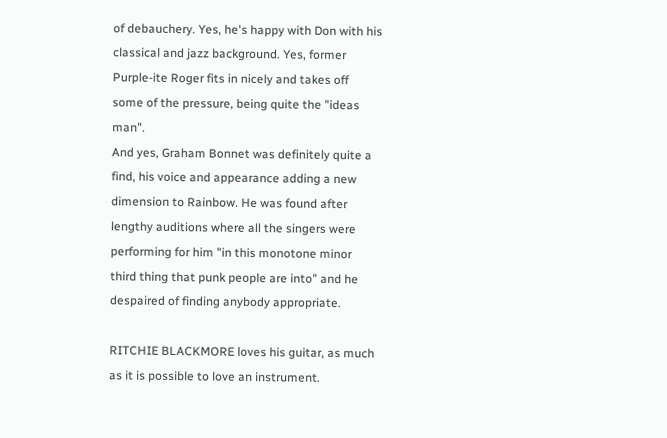of debauchery. Yes, he's happy with Don with his classical and jazz background. Yes, former Purple-ite Roger fits in nicely and takes off some of the pressure, being quite the "ideas man".
And yes, Graham Bonnet was definitely quite a find, his voice and appearance adding a new dimension to Rainbow. He was found after lengthy auditions where all the singers were performing for him "in this monotone minor third thing that punk people are into" and he despaired of finding anybody appropriate.

RITCHIE BLACKMORE loves his guitar, as much as it is possible to love an instrument.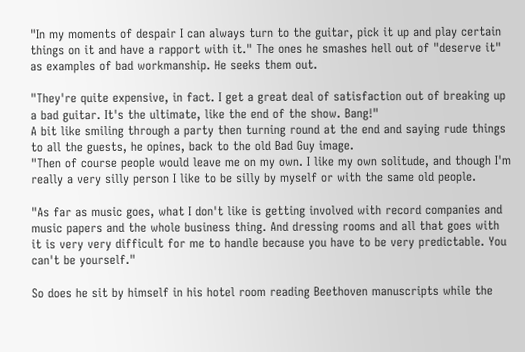"In my moments of despair I can always turn to the guitar, pick it up and play certain things on it and have a rapport with it." The ones he smashes hell out of "deserve it" as examples of bad workmanship. He seeks them out.

"They're quite expensive, in fact. I get a great deal of satisfaction out of breaking up a bad guitar. It's the ultimate, like the end of the show. Bang!"
A bit like smiling through a party then turning round at the end and saying rude things to all the guests, he opines, back to the old Bad Guy image.
"Then of course people would leave me on my own. I like my own solitude, and though I'm really a very silly person I like to be silly by myself or with the same old people.

"As far as music goes, what I don't like is getting involved with record companies and music papers and the whole business thing. And dressing rooms and all that goes with it is very very difficult for me to handle because you have to be very predictable. You can't be yourself."

So does he sit by himself in his hotel room reading Beethoven manuscripts while the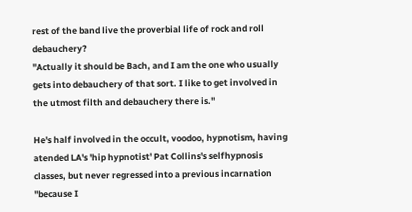rest of the band live the proverbial life of rock and roll debauchery?
"Actually it should be Bach, and I am the one who usually gets into debauchery of that sort. I like to get involved in the utmost filth and debauchery there is."

He's half involved in the occult, voodoo, hypnotism, having atended LA's 'hip hypnotist' Pat Collins's selfhypnosis classes, but never regressed into a previous incarnation "because I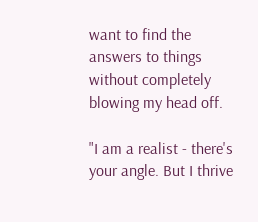want to find the answers to things without completely blowing my head off.

"I am a realist - there's your angle. But I thrive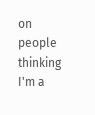on people thinking I'm a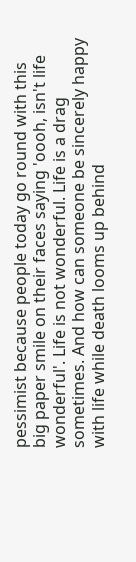pessimist because people today go round with this big paper smile on their faces saying 'oooh, isn't life wonderful'. Life is not wonderful. Life is a drag sometimes. And how can someone be sincerely happy with life while death looms up behind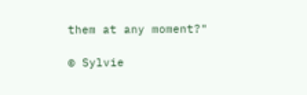them at any moment?"

© Sylvie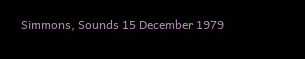Simmons, Sounds 15 December 1979